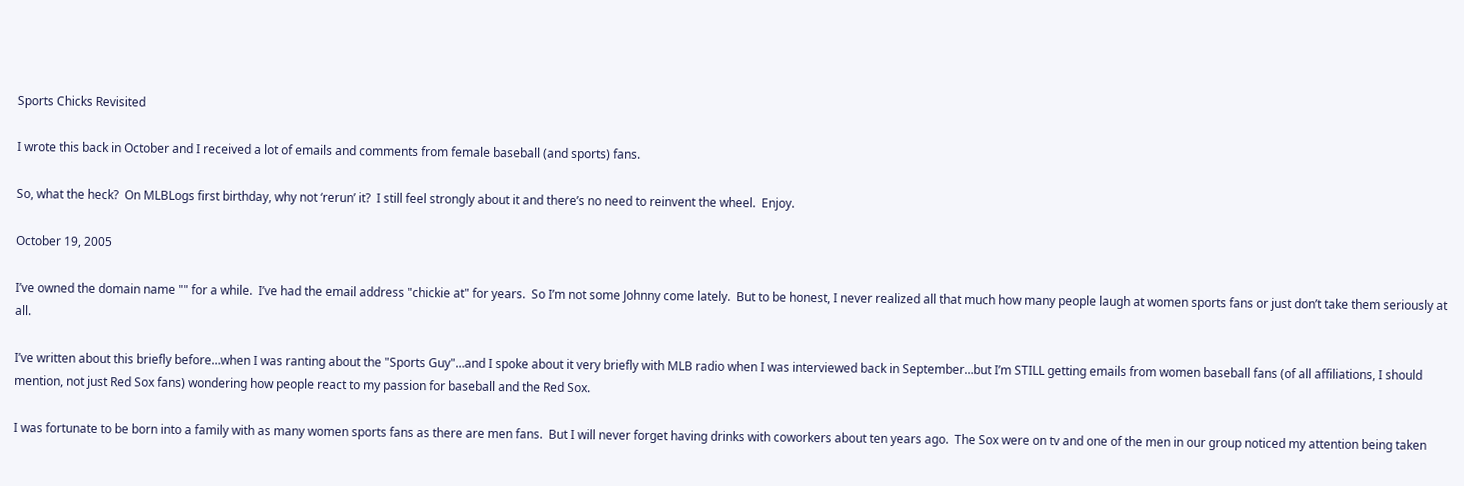Sports Chicks Revisited

I wrote this back in October and I received a lot of emails and comments from female baseball (and sports) fans.

So, what the heck?  On MLBLogs first birthday, why not ‘rerun’ it?  I still feel strongly about it and there’s no need to reinvent the wheel.  Enjoy.

October 19, 2005

I’ve owned the domain name "" for a while.  I’ve had the email address "chickie at" for years.  So I’m not some Johnny come lately.  But to be honest, I never realized all that much how many people laugh at women sports fans or just don’t take them seriously at all.

I’ve written about this briefly before…when I was ranting about the "Sports Guy"…and I spoke about it very briefly with MLB radio when I was interviewed back in September…but I’m STILL getting emails from women baseball fans (of all affiliations, I should  mention, not just Red Sox fans) wondering how people react to my passion for baseball and the Red Sox.

I was fortunate to be born into a family with as many women sports fans as there are men fans.  But I will never forget having drinks with coworkers about ten years ago.  The Sox were on tv and one of the men in our group noticed my attention being taken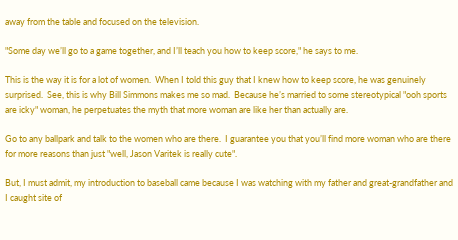away from the table and focused on the television.

"Some day we’ll go to a game together, and I’ll teach you how to keep score," he says to me.

This is the way it is for a lot of women.  When I told this guy that I knew how to keep score, he was genuinely surprised.  See, this is why Bill Simmons makes me so mad.  Because he’s married to some stereotypical "ooh sports are icky" woman, he perpetuates the myth that more woman are like her than actually are.

Go to any ballpark and talk to the women who are there.  I guarantee you that you’ll find more woman who are there for more reasons than just "well, Jason Varitek is really cute".

But, I must admit, my introduction to baseball came because I was watching with my father and great-grandfather and I caught site of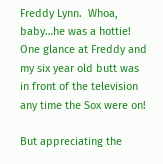Freddy Lynn.  Whoa, baby…he was a hottie!  One glance at Freddy and my six year old butt was in front of the television any time the Sox were on!

But appreciating the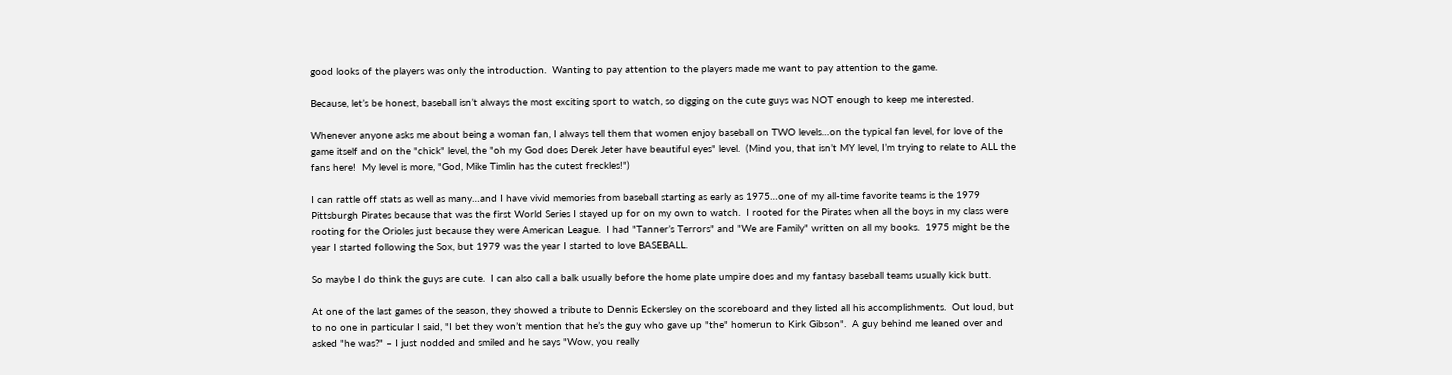good looks of the players was only the introduction.  Wanting to pay attention to the players made me want to pay attention to the game.

Because, let’s be honest, baseball isn’t always the most exciting sport to watch, so digging on the cute guys was NOT enough to keep me interested.

Whenever anyone asks me about being a woman fan, I always tell them that women enjoy baseball on TWO levels…on the typical fan level, for love of the game itself and on the "chick" level, the "oh my God does Derek Jeter have beautiful eyes" level.  (Mind you, that isn’t MY level, I’m trying to relate to ALL the fans here!  My level is more, "God, Mike Timlin has the cutest freckles!")

I can rattle off stats as well as many…and I have vivid memories from baseball starting as early as 1975…one of my all-time favorite teams is the 1979 Pittsburgh Pirates because that was the first World Series I stayed up for on my own to watch.  I rooted for the Pirates when all the boys in my class were rooting for the Orioles just because they were American League.  I had "Tanner’s Terrors" and "We are Family" written on all my books.  1975 might be the year I started following the Sox, but 1979 was the year I started to love BASEBALL.

So maybe I do think the guys are cute.  I can also call a balk usually before the home plate umpire does and my fantasy baseball teams usually kick butt.

At one of the last games of the season, they showed a tribute to Dennis Eckersley on the scoreboard and they listed all his accomplishments.  Out loud, but to no one in particular I said, "I bet they won’t mention that he’s the guy who gave up "the" homerun to Kirk Gibson".  A guy behind me leaned over and asked "he was?" – I just nodded and smiled and he says "Wow, you really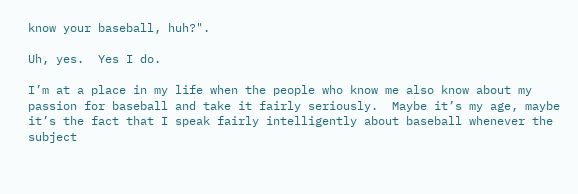know your baseball, huh?".

Uh, yes.  Yes I do.

I’m at a place in my life when the people who know me also know about my passion for baseball and take it fairly seriously.  Maybe it’s my age, maybe it’s the fact that I speak fairly intelligently about baseball whenever the subject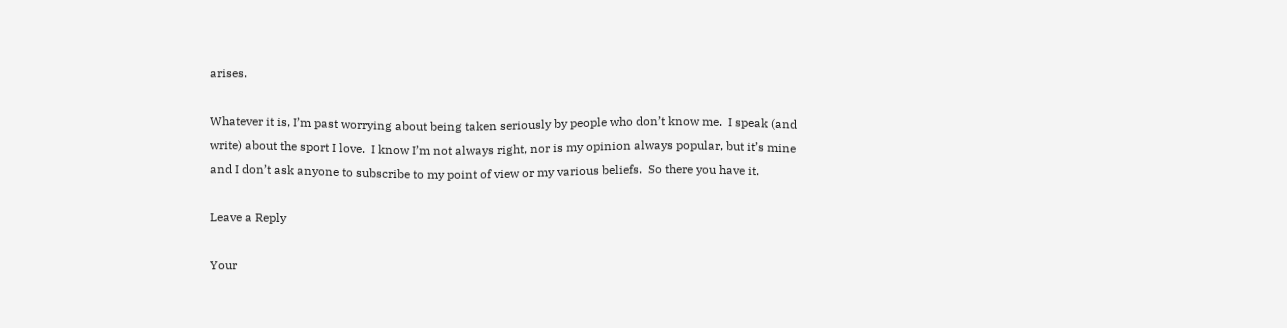arises.

Whatever it is, I’m past worrying about being taken seriously by people who don’t know me.  I speak (and write) about the sport I love.  I know I’m not always right, nor is my opinion always popular, but it’s mine and I don’t ask anyone to subscribe to my point of view or my various beliefs.  So there you have it.

Leave a Reply

Your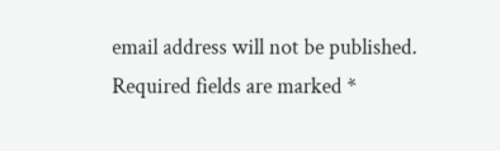email address will not be published. Required fields are marked *